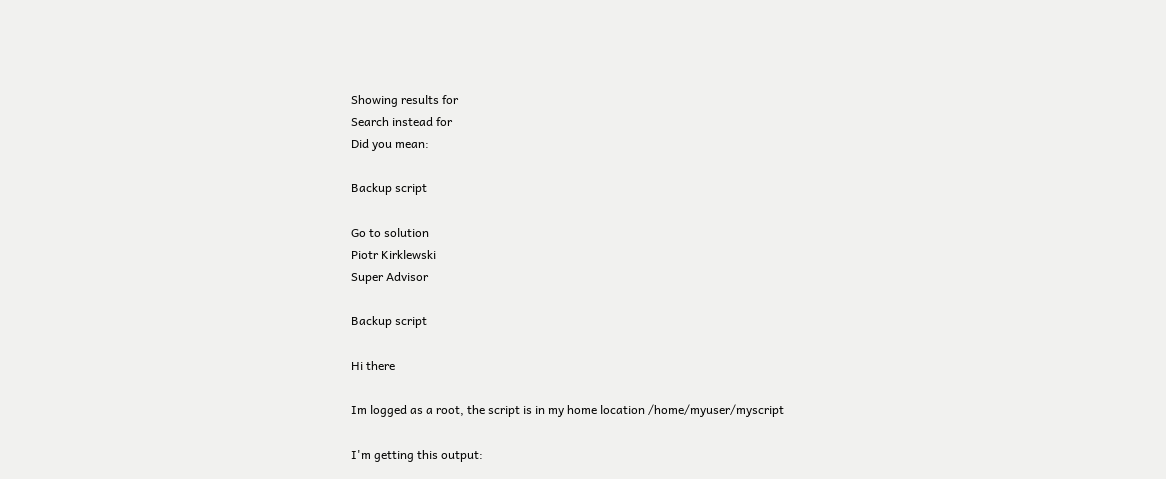Showing results for
Search instead for
Did you mean:

Backup script

Go to solution
Piotr Kirklewski
Super Advisor

Backup script

Hi there

Im logged as a root, the script is in my home location /home/myuser/myscript

I'm getting this output: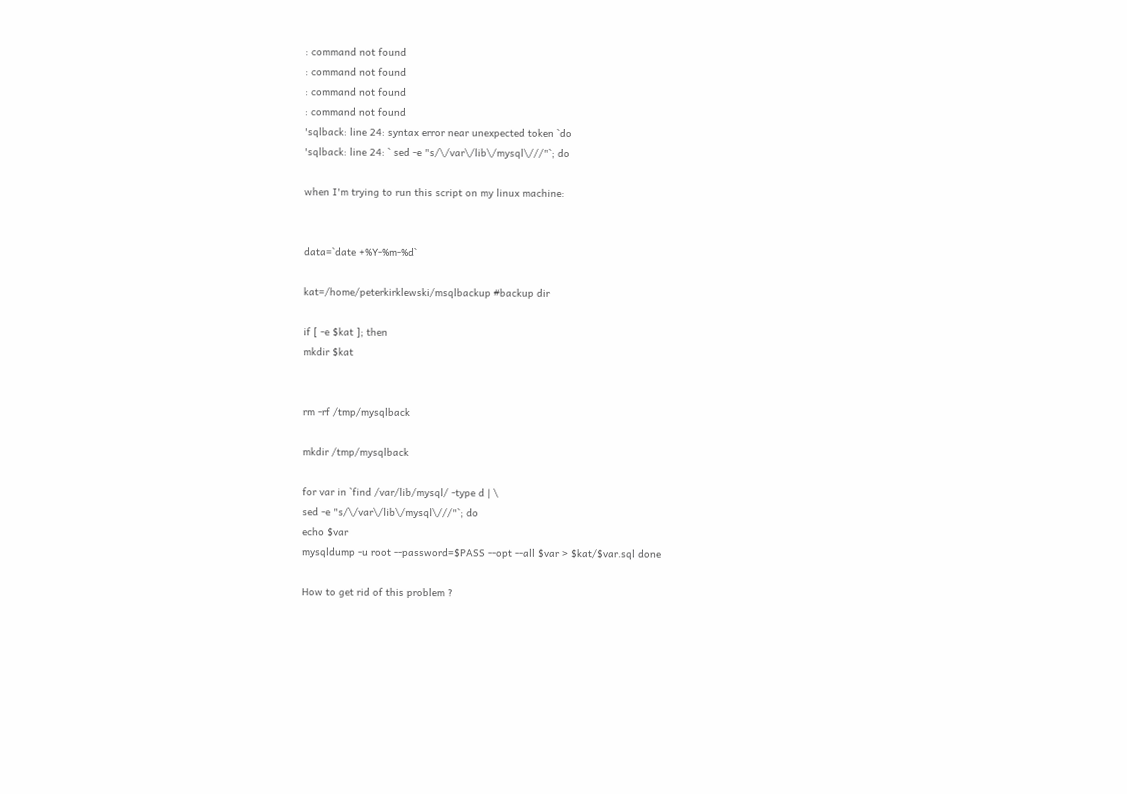: command not found
: command not found
: command not found
: command not found
'sqlback: line 24: syntax error near unexpected token `do
'sqlback: line 24: ` sed -e "s/\/var\/lib\/mysql\///"`; do

when I'm trying to run this script on my linux machine:


data=`date +%Y-%m-%d`

kat=/home/peterkirklewski/msqlbackup #backup dir

if [ -e $kat ]; then
mkdir $kat


rm -rf /tmp/mysqlback

mkdir /tmp/mysqlback

for var in `find /var/lib/mysql/ -type d | \
sed -e "s/\/var\/lib\/mysql\///"`; do
echo $var
mysqldump -u root --password=$PASS --opt --all $var > $kat/$var.sql done

How to get rid of this problem ?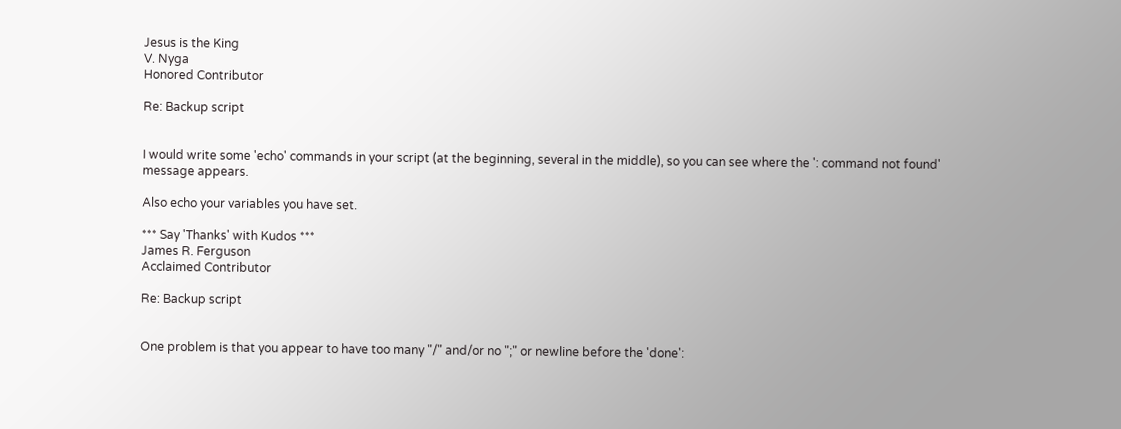Jesus is the King
V. Nyga
Honored Contributor

Re: Backup script


I would write some 'echo' commands in your script (at the beginning, several in the middle), so you can see where the ': command not found' message appears.

Also echo your variables you have set.

*** Say 'Thanks' with Kudos ***
James R. Ferguson
Acclaimed Contributor

Re: Backup script


One problem is that you appear to have too many "/" and/or no ";" or newline before the 'done':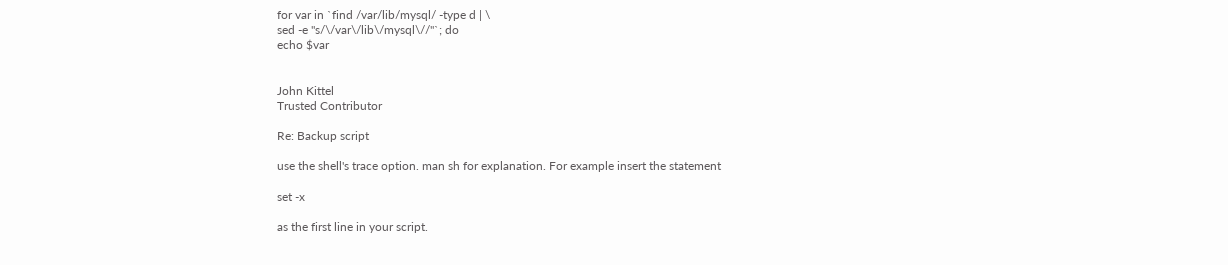for var in `find /var/lib/mysql/ -type d | \
sed -e "s/\/var\/lib\/mysql\//"`; do
echo $var


John Kittel
Trusted Contributor

Re: Backup script

use the shell's trace option. man sh for explanation. For example insert the statement

set -x

as the first line in your script.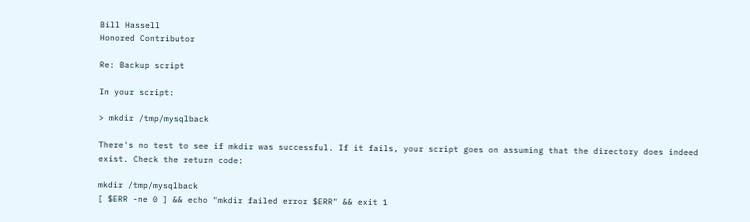Bill Hassell
Honored Contributor

Re: Backup script

In your script:

> mkdir /tmp/mysqlback

There's no test to see if mkdir was successful. If it fails, your script goes on assuming that the directory does indeed exist. Check the return code:

mkdir /tmp/mysqlback
[ $ERR -ne 0 ] && echo "mkdir failed error $ERR" && exit 1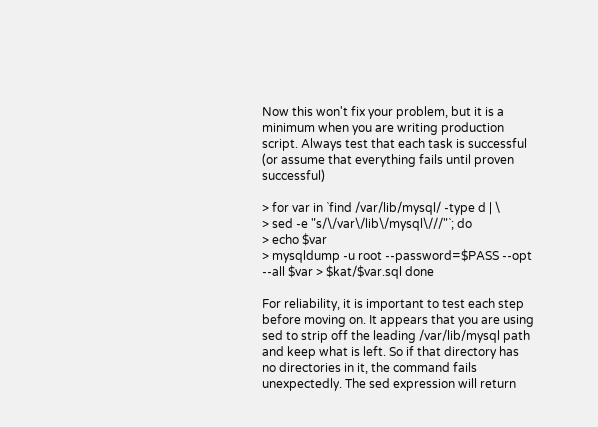Now this won't fix your problem, but it is a minimum when you are writing production script. Always test that each task is successful (or assume that everything fails until proven successful)

> for var in `find /var/lib/mysql/ -type d | \
> sed -e "s/\/var\/lib\/mysql\///"`; do
> echo $var
> mysqldump -u root --password=$PASS --opt --all $var > $kat/$var.sql done

For reliability, it is important to test each step before moving on. It appears that you are using sed to strip off the leading /var/lib/mysql path and keep what is left. So if that directory has no directories in it, the command fails unexpectedly. The sed expression will return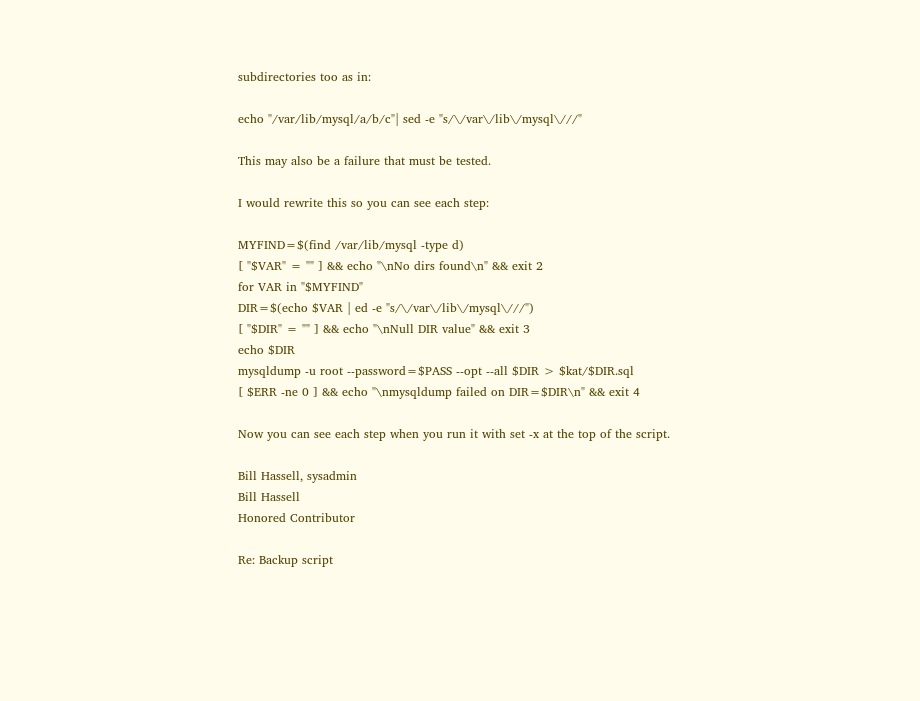subdirectories too as in:

echo "/var/lib/mysql/a/b/c"| sed -e "s/\/var\/lib\/mysql\///"

This may also be a failure that must be tested.

I would rewrite this so you can see each step:

MYFIND=$(find /var/lib/mysql -type d)
[ "$VAR" = "" ] && echo "\nNo dirs found\n" && exit 2
for VAR in "$MYFIND"
DIR=$(echo $VAR | ed -e "s/\/var\/lib\/mysql\///")
[ "$DIR" = "" ] && echo "\nNull DIR value" && exit 3
echo $DIR
mysqldump -u root --password=$PASS --opt --all $DIR > $kat/$DIR.sql
[ $ERR -ne 0 ] && echo "\nmysqldump failed on DIR=$DIR\n" && exit 4

Now you can see each step when you run it with set -x at the top of the script.

Bill Hassell, sysadmin
Bill Hassell
Honored Contributor

Re: Backup script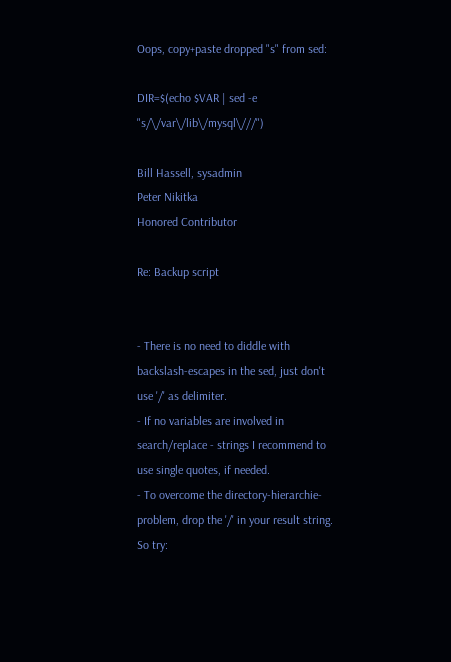Oops, copy+paste dropped "s" from sed:

DIR=$(echo $VAR | sed -e "s/\/var\/lib\/mysql\///")

Bill Hassell, sysadmin
Peter Nikitka
Honored Contributor

Re: Backup script


- There is no need to diddle with backslash-escapes in the sed, just don't use '/' as delimiter.
- If no variables are involved in search/replace - strings I recommend to use single quotes, if needed.
- To overcome the directory-hierarchie-problem, drop the '/' in your result string.
So try: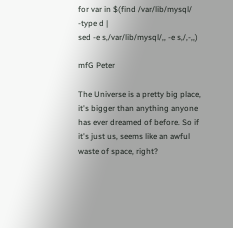for var in $(find /var/lib/mysql/ -type d |
sed -e s,/var/lib/mysql/,, -e s,/,-,,)

mfG Peter

The Universe is a pretty big place, it's bigger than anything anyone has ever dreamed of before. So if it's just us, seems like an awful waste of space, right?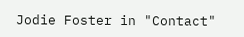Jodie Foster in "Contact"